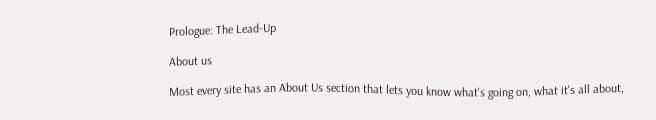Prologue: The Lead-Up

About us

Most every site has an About Us section that lets you know what's going on, what it's all about,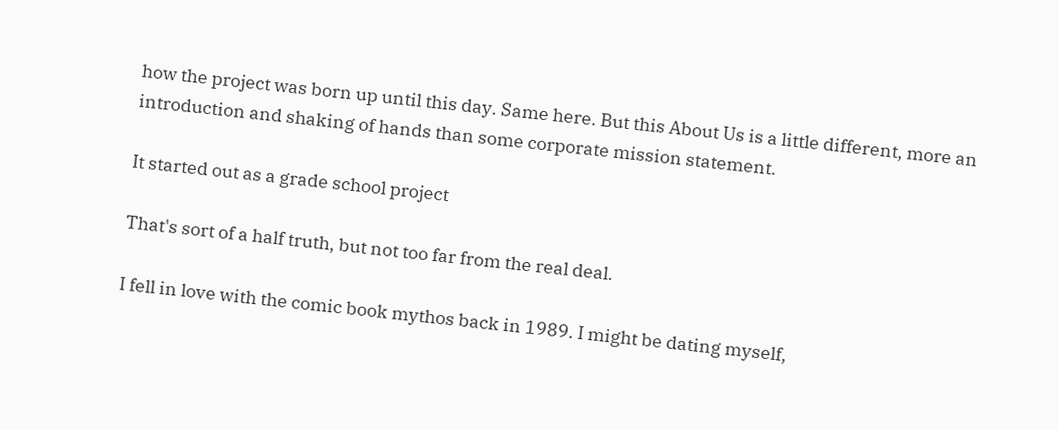how the project was born up until this day. Same here. But this About Us is a little different, more an introduction and shaking of hands than some corporate mission statement.

It started out as a grade school project

That's sort of a half truth, but not too far from the real deal.

I fell in love with the comic book mythos back in 1989. I might be dating myself,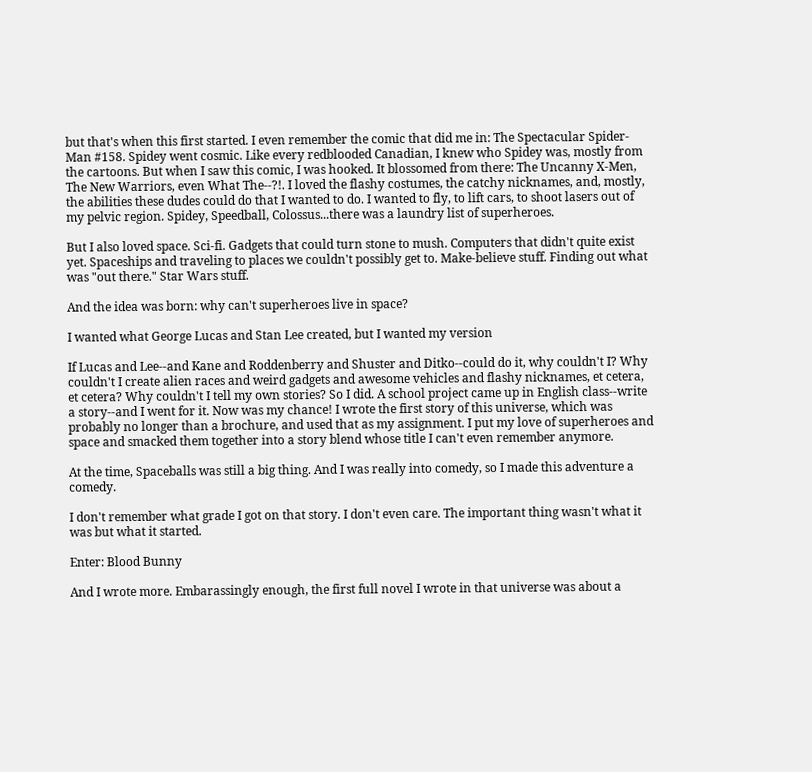but that's when this first started. I even remember the comic that did me in: The Spectacular Spider-Man #158. Spidey went cosmic. Like every redblooded Canadian, I knew who Spidey was, mostly from the cartoons. But when I saw this comic, I was hooked. It blossomed from there: The Uncanny X-Men, The New Warriors, even What The--?!. I loved the flashy costumes, the catchy nicknames, and, mostly, the abilities these dudes could do that I wanted to do. I wanted to fly, to lift cars, to shoot lasers out of my pelvic region. Spidey, Speedball, Colossus...there was a laundry list of superheroes.

But I also loved space. Sci-fi. Gadgets that could turn stone to mush. Computers that didn't quite exist yet. Spaceships and traveling to places we couldn't possibly get to. Make-believe stuff. Finding out what was "out there." Star Wars stuff.

And the idea was born: why can't superheroes live in space?

I wanted what George Lucas and Stan Lee created, but I wanted my version

If Lucas and Lee--and Kane and Roddenberry and Shuster and Ditko--could do it, why couldn't I? Why couldn't I create alien races and weird gadgets and awesome vehicles and flashy nicknames, et cetera, et cetera? Why couldn't I tell my own stories? So I did. A school project came up in English class--write a story--and I went for it. Now was my chance! I wrote the first story of this universe, which was probably no longer than a brochure, and used that as my assignment. I put my love of superheroes and space and smacked them together into a story blend whose title I can't even remember anymore.

At the time, Spaceballs was still a big thing. And I was really into comedy, so I made this adventure a comedy.

I don't remember what grade I got on that story. I don't even care. The important thing wasn't what it was but what it started.

Enter: Blood Bunny

And I wrote more. Embarassingly enough, the first full novel I wrote in that universe was about a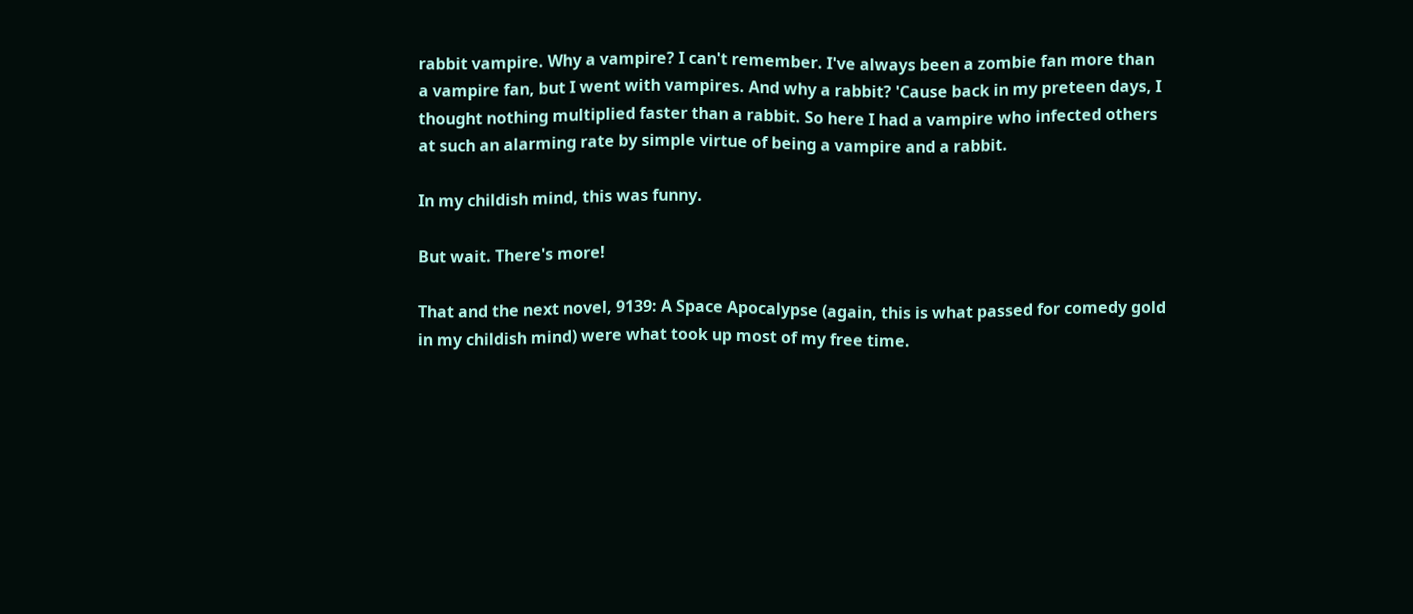rabbit vampire. Why a vampire? I can't remember. I've always been a zombie fan more than a vampire fan, but I went with vampires. And why a rabbit? 'Cause back in my preteen days, I thought nothing multiplied faster than a rabbit. So here I had a vampire who infected others at such an alarming rate by simple virtue of being a vampire and a rabbit.

In my childish mind, this was funny.

But wait. There's more!

That and the next novel, 9139: A Space Apocalypse (again, this is what passed for comedy gold in my childish mind) were what took up most of my free time.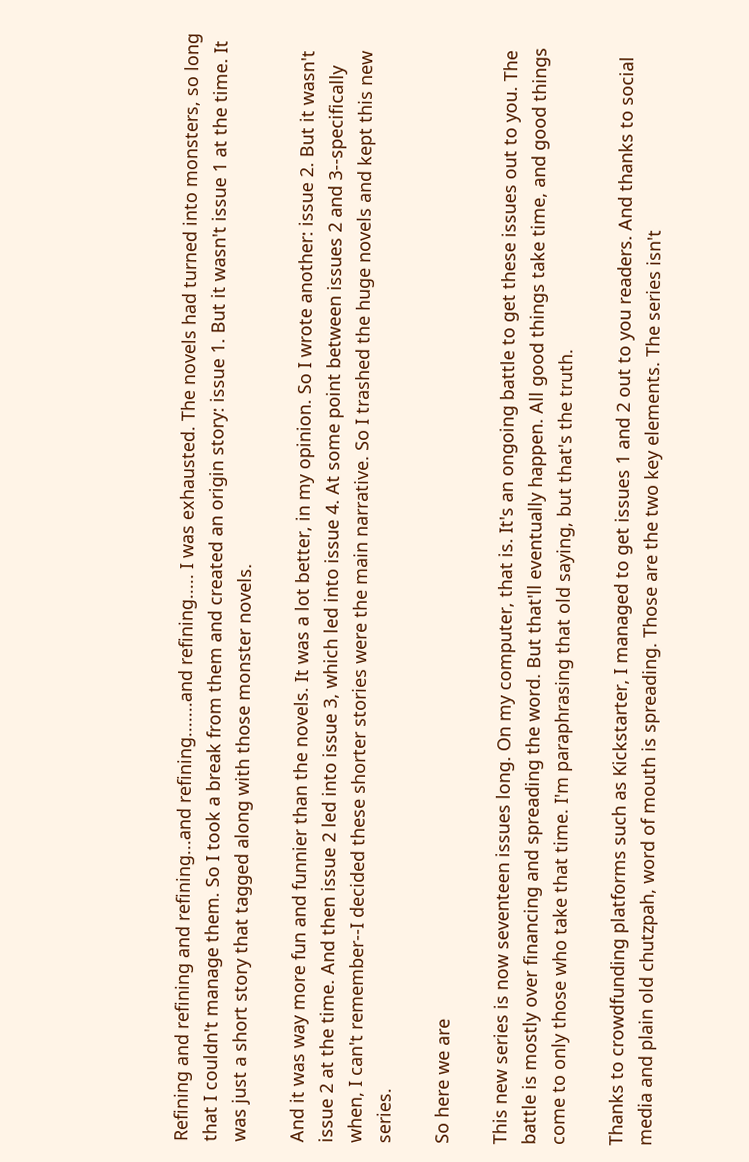Refining and refining and refining...and refining.......and refining..... I was exhausted. The novels had turned into monsters, so long that I couldn't manage them. So I took a break from them and created an origin story: issue 1. But it wasn't issue 1 at the time. It was just a short story that tagged along with those monster novels.

And it was way more fun and funnier than the novels. It was a lot better, in my opinion. So I wrote another: issue 2. But it wasn't issue 2 at the time. And then issue 2 led into issue 3, which led into issue 4. At some point between issues 2 and 3--specifically when, I can't remember--I decided these shorter stories were the main narrative. So I trashed the huge novels and kept this new series.

So here we are

This new series is now seventeen issues long. On my computer, that is. It's an ongoing battle to get these issues out to you. The battle is mostly over financing and spreading the word. But that'll eventually happen. All good things take time, and good things come to only those who take that time. I'm paraphrasing that old saying, but that's the truth.

Thanks to crowdfunding platforms such as Kickstarter, I managed to get issues 1 and 2 out to you readers. And thanks to social media and plain old chutzpah, word of mouth is spreading. Those are the two key elements. The series isn't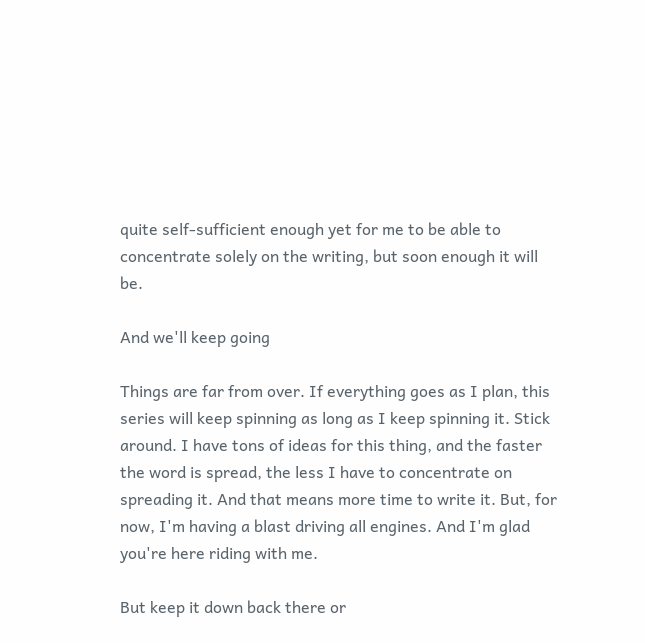quite self-sufficient enough yet for me to be able to concentrate solely on the writing, but soon enough it will be.

And we'll keep going

Things are far from over. If everything goes as I plan, this series will keep spinning as long as I keep spinning it. Stick around. I have tons of ideas for this thing, and the faster the word is spread, the less I have to concentrate on spreading it. And that means more time to write it. But, for now, I'm having a blast driving all engines. And I'm glad you're here riding with me.

But keep it down back there or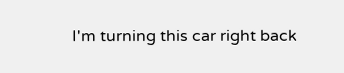I'm turning this car right back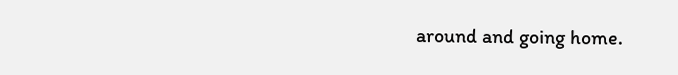around and going home.